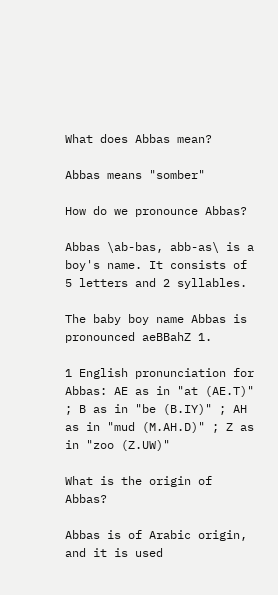What does Abbas mean?

Abbas means "somber"

How do we pronounce Abbas?

Abbas \ab-bas, abb-as\ is a boy's name. It consists of 5 letters and 2 syllables.

The baby boy name Abbas is pronounced aeBBahZ 1.

1 English pronunciation for Abbas: AE as in "at (AE.T)" ; B as in "be (B.IY)" ; AH as in "mud (M.AH.D)" ; Z as in "zoo (Z.UW)"

What is the origin of Abbas?

Abbas is of Arabic origin, and it is used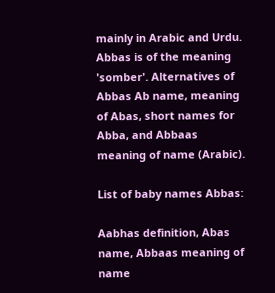mainly in Arabic and Urdu. Abbas is of the meaning 'somber'. Alternatives of Abbas Ab name, meaning of Abas, short names for Abba, and Abbaas meaning of name (Arabic).

List of baby names Abbas:

Aabhas definition, Abas name, Abbaas meaning of name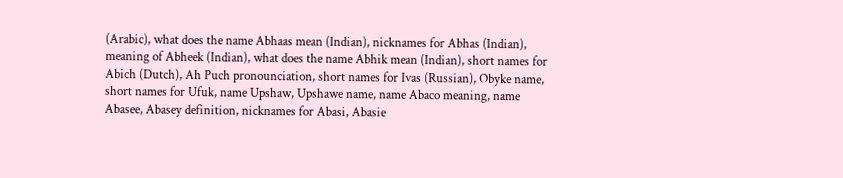(Arabic), what does the name Abhaas mean (Indian), nicknames for Abhas (Indian), meaning of Abheek (Indian), what does the name Abhik mean (Indian), short names for Abich (Dutch), Ah Puch pronounciation, short names for Ivas (Russian), Obyke name, short names for Ufuk, name Upshaw, Upshawe name, name Abaco meaning, name Abasee, Abasey definition, nicknames for Abasi, Abasie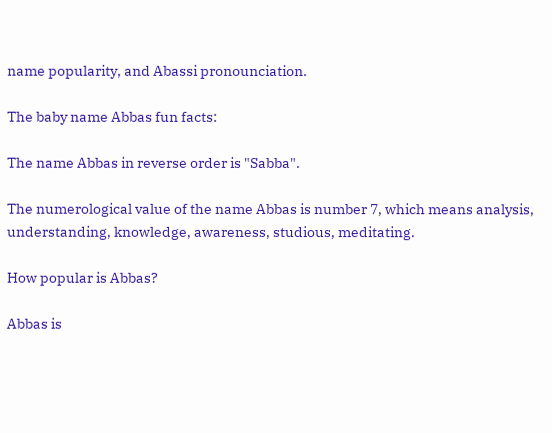name popularity, and Abassi pronounciation.

The baby name Abbas fun facts:

The name Abbas in reverse order is "Sabba".

The numerological value of the name Abbas is number 7, which means analysis, understanding, knowledge, awareness, studious, meditating.

How popular is Abbas?

Abbas is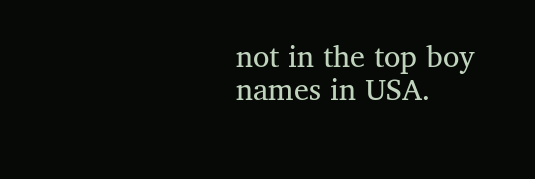not in the top boy names in USA.